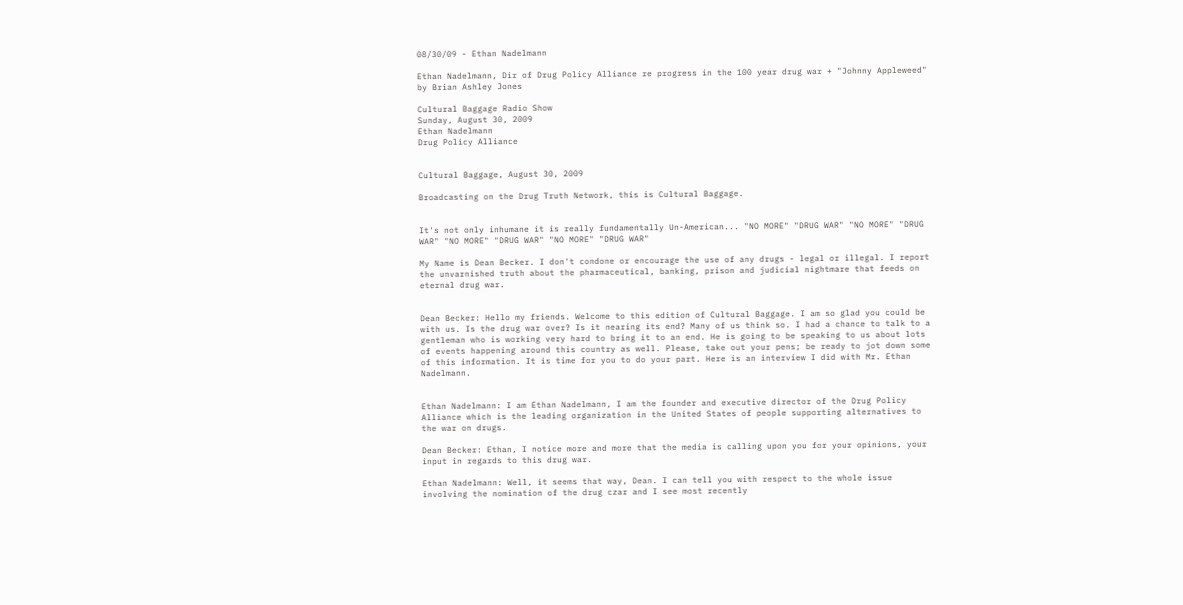08/30/09 - Ethan Nadelmann

Ethan Nadelmann, Dir of Drug Policy Alliance re progress in the 100 year drug war + "Johnny Appleweed" by Brian Ashley Jones

Cultural Baggage Radio Show
Sunday, August 30, 2009
Ethan Nadelmann
Drug Policy Alliance


Cultural Baggage, August 30, 2009

Broadcasting on the Drug Truth Network, this is Cultural Baggage.


It's not only inhumane it is really fundamentally Un-American... "NO MORE" "DRUG WAR" "NO MORE" "DRUG WAR" "NO MORE" "DRUG WAR" "NO MORE" "DRUG WAR"

My Name is Dean Becker. I don't condone or encourage the use of any drugs - legal or illegal. I report the unvarnished truth about the pharmaceutical, banking, prison and judicial nightmare that feeds on eternal drug war.


Dean Becker: Hello my friends. Welcome to this edition of Cultural Baggage. I am so glad you could be with us. Is the drug war over? Is it nearing its end? Many of us think so. I had a chance to talk to a gentleman who is working very hard to bring it to an end. He is going to be speaking to us about lots of events happening around this country as well. Please, take out your pens; be ready to jot down some of this information. It is time for you to do your part. Here is an interview I did with Mr. Ethan Nadelmann.


Ethan Nadelmann: I am Ethan Nadelmann, I am the founder and executive director of the Drug Policy Alliance which is the leading organization in the United States of people supporting alternatives to the war on drugs.

Dean Becker: Ethan, I notice more and more that the media is calling upon you for your opinions, your input in regards to this drug war.

Ethan Nadelmann: Well, it seems that way, Dean. I can tell you with respect to the whole issue involving the nomination of the drug czar and I see most recently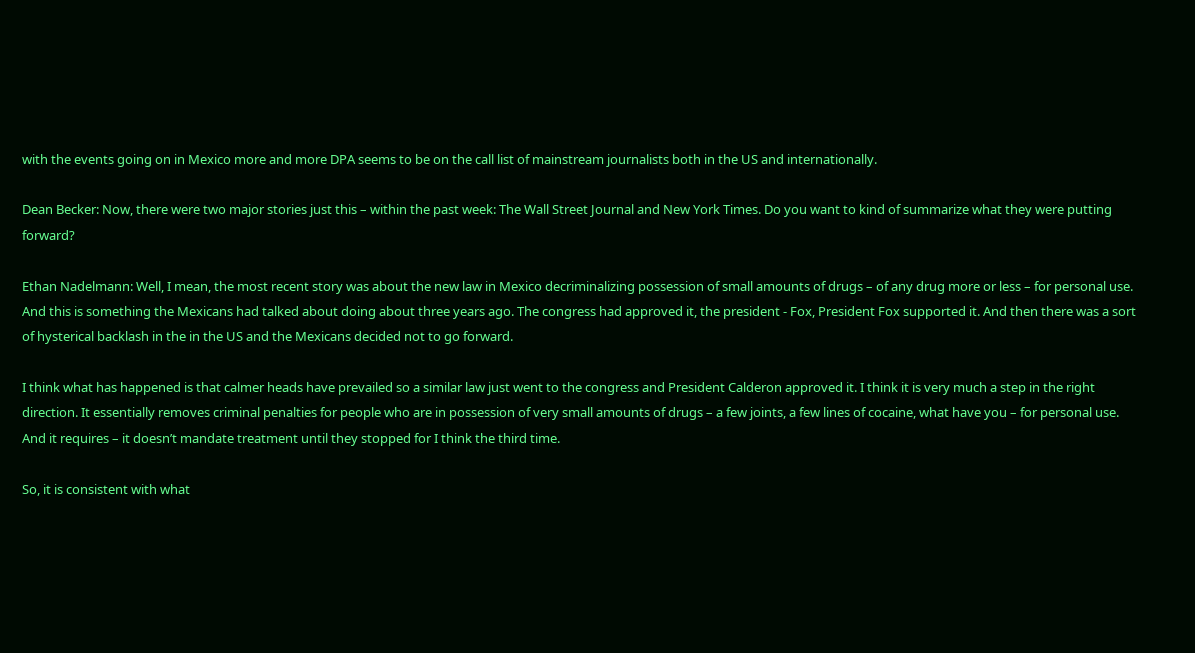with the events going on in Mexico more and more DPA seems to be on the call list of mainstream journalists both in the US and internationally.

Dean Becker: Now, there were two major stories just this – within the past week: The Wall Street Journal and New York Times. Do you want to kind of summarize what they were putting forward?

Ethan Nadelmann: Well, I mean, the most recent story was about the new law in Mexico decriminalizing possession of small amounts of drugs – of any drug more or less – for personal use. And this is something the Mexicans had talked about doing about three years ago. The congress had approved it, the president - Fox, President Fox supported it. And then there was a sort of hysterical backlash in the in the US and the Mexicans decided not to go forward.

I think what has happened is that calmer heads have prevailed so a similar law just went to the congress and President Calderon approved it. I think it is very much a step in the right direction. It essentially removes criminal penalties for people who are in possession of very small amounts of drugs – a few joints, a few lines of cocaine, what have you – for personal use. And it requires – it doesn’t mandate treatment until they stopped for I think the third time.

So, it is consistent with what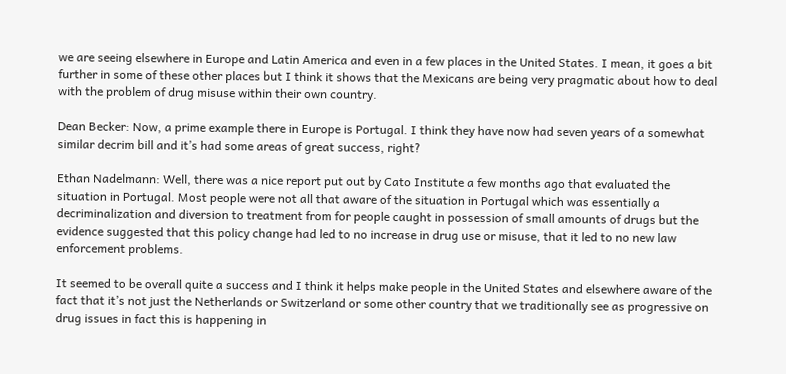we are seeing elsewhere in Europe and Latin America and even in a few places in the United States. I mean, it goes a bit further in some of these other places but I think it shows that the Mexicans are being very pragmatic about how to deal with the problem of drug misuse within their own country.

Dean Becker: Now, a prime example there in Europe is Portugal. I think they have now had seven years of a somewhat similar decrim bill and it’s had some areas of great success, right?

Ethan Nadelmann: Well, there was a nice report put out by Cato Institute a few months ago that evaluated the situation in Portugal. Most people were not all that aware of the situation in Portugal which was essentially a decriminalization and diversion to treatment from for people caught in possession of small amounts of drugs but the evidence suggested that this policy change had led to no increase in drug use or misuse, that it led to no new law enforcement problems.

It seemed to be overall quite a success and I think it helps make people in the United States and elsewhere aware of the fact that it’s not just the Netherlands or Switzerland or some other country that we traditionally see as progressive on drug issues in fact this is happening in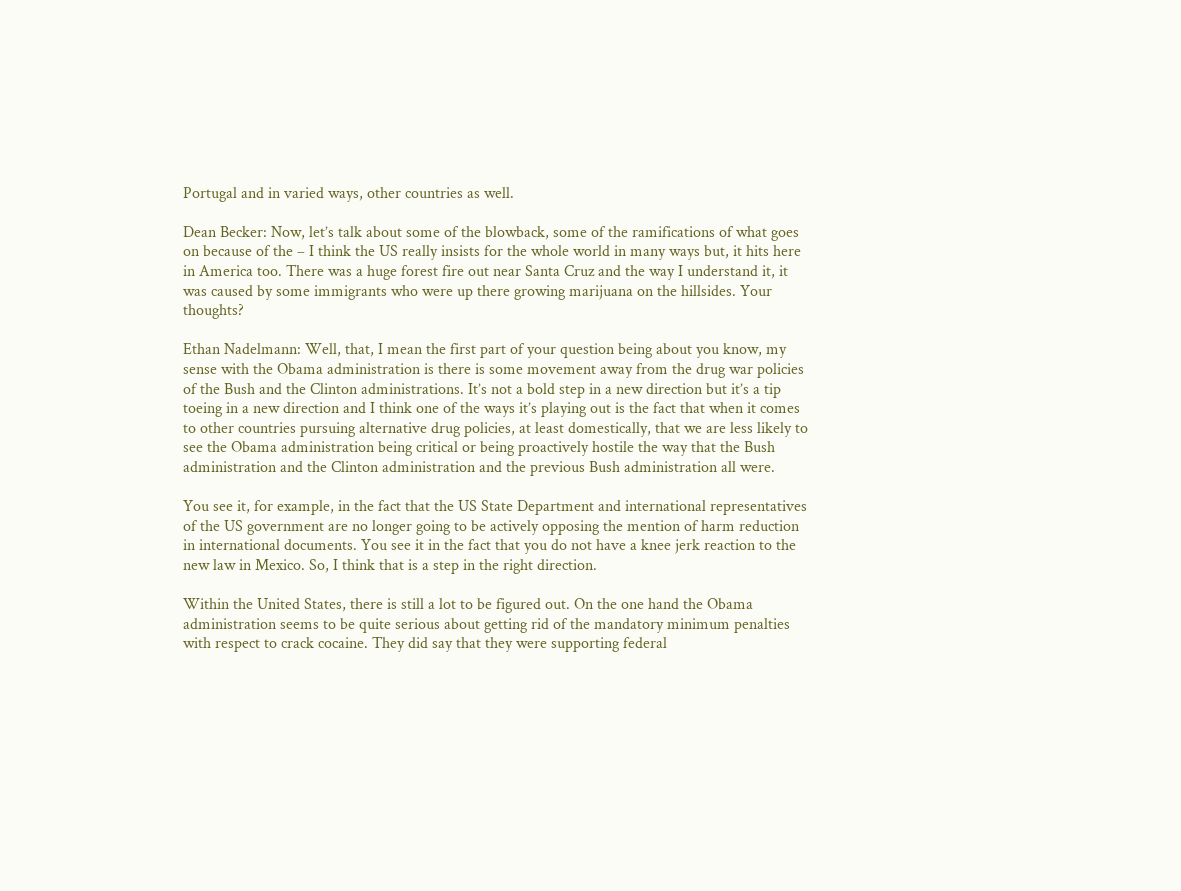Portugal and in varied ways, other countries as well.

Dean Becker: Now, let’s talk about some of the blowback, some of the ramifications of what goes on because of the – I think the US really insists for the whole world in many ways but, it hits here in America too. There was a huge forest fire out near Santa Cruz and the way I understand it, it was caused by some immigrants who were up there growing marijuana on the hillsides. Your thoughts?

Ethan Nadelmann: Well, that, I mean the first part of your question being about you know, my sense with the Obama administration is there is some movement away from the drug war policies of the Bush and the Clinton administrations. It’s not a bold step in a new direction but it’s a tip toeing in a new direction and I think one of the ways it’s playing out is the fact that when it comes to other countries pursuing alternative drug policies, at least domestically, that we are less likely to see the Obama administration being critical or being proactively hostile the way that the Bush administration and the Clinton administration and the previous Bush administration all were.

You see it, for example, in the fact that the US State Department and international representatives of the US government are no longer going to be actively opposing the mention of harm reduction in international documents. You see it in the fact that you do not have a knee jerk reaction to the new law in Mexico. So, I think that is a step in the right direction.

Within the United States, there is still a lot to be figured out. On the one hand the Obama administration seems to be quite serious about getting rid of the mandatory minimum penalties with respect to crack cocaine. They did say that they were supporting federal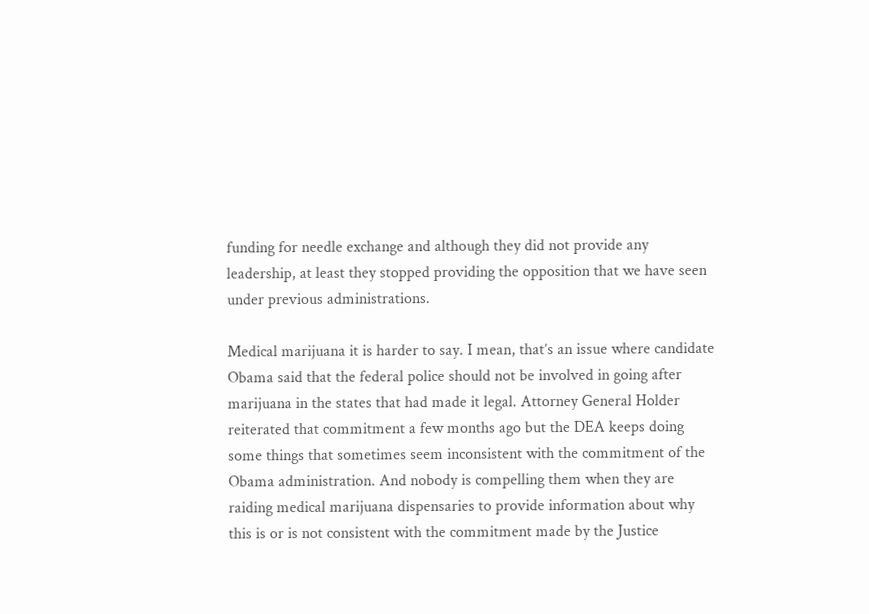funding for needle exchange and although they did not provide any leadership, at least they stopped providing the opposition that we have seen under previous administrations.

Medical marijuana it is harder to say. I mean, that’s an issue where candidate Obama said that the federal police should not be involved in going after marijuana in the states that had made it legal. Attorney General Holder reiterated that commitment a few months ago but the DEA keeps doing some things that sometimes seem inconsistent with the commitment of the Obama administration. And nobody is compelling them when they are raiding medical marijuana dispensaries to provide information about why this is or is not consistent with the commitment made by the Justice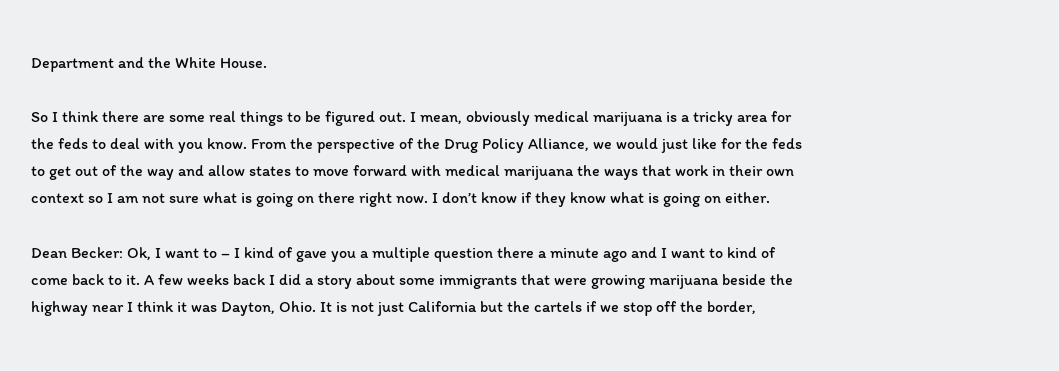Department and the White House.

So I think there are some real things to be figured out. I mean, obviously medical marijuana is a tricky area for the feds to deal with you know. From the perspective of the Drug Policy Alliance, we would just like for the feds to get out of the way and allow states to move forward with medical marijuana the ways that work in their own context so I am not sure what is going on there right now. I don’t know if they know what is going on either.

Dean Becker: Ok, I want to – I kind of gave you a multiple question there a minute ago and I want to kind of come back to it. A few weeks back I did a story about some immigrants that were growing marijuana beside the highway near I think it was Dayton, Ohio. It is not just California but the cartels if we stop off the border,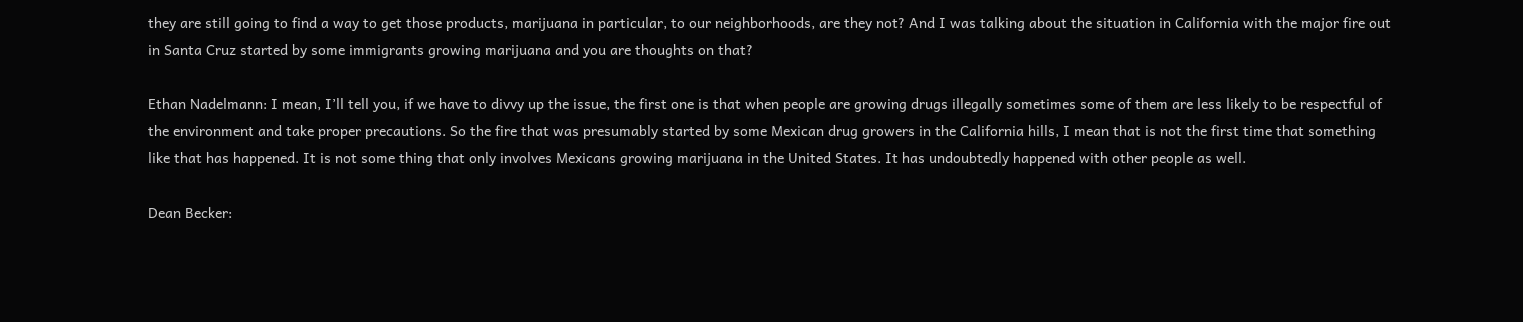they are still going to find a way to get those products, marijuana in particular, to our neighborhoods, are they not? And I was talking about the situation in California with the major fire out in Santa Cruz started by some immigrants growing marijuana and you are thoughts on that?

Ethan Nadelmann: I mean, I’ll tell you, if we have to divvy up the issue, the first one is that when people are growing drugs illegally sometimes some of them are less likely to be respectful of the environment and take proper precautions. So the fire that was presumably started by some Mexican drug growers in the California hills, I mean that is not the first time that something like that has happened. It is not some thing that only involves Mexicans growing marijuana in the United States. It has undoubtedly happened with other people as well.

Dean Becker: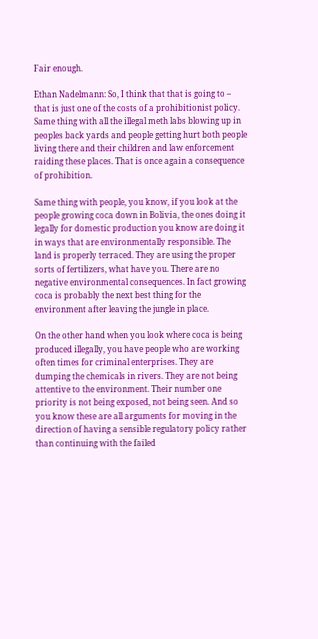Fair enough.

Ethan Nadelmann: So, I think that that is going to – that is just one of the costs of a prohibitionist policy. Same thing with all the illegal meth labs blowing up in peoples back yards and people getting hurt both people living there and their children and law enforcement raiding these places. That is once again a consequence of prohibition.

Same thing with people, you know, if you look at the people growing coca down in Bolivia, the ones doing it legally for domestic production you know are doing it in ways that are environmentally responsible. The land is properly terraced. They are using the proper sorts of fertilizers, what have you. There are no negative environmental consequences. In fact growing coca is probably the next best thing for the environment after leaving the jungle in place.

On the other hand when you look where coca is being produced illegally, you have people who are working often times for criminal enterprises. They are dumping the chemicals in rivers. They are not being attentive to the environment. Their number one priority is not being exposed, not being seen. And so you know these are all arguments for moving in the direction of having a sensible regulatory policy rather than continuing with the failed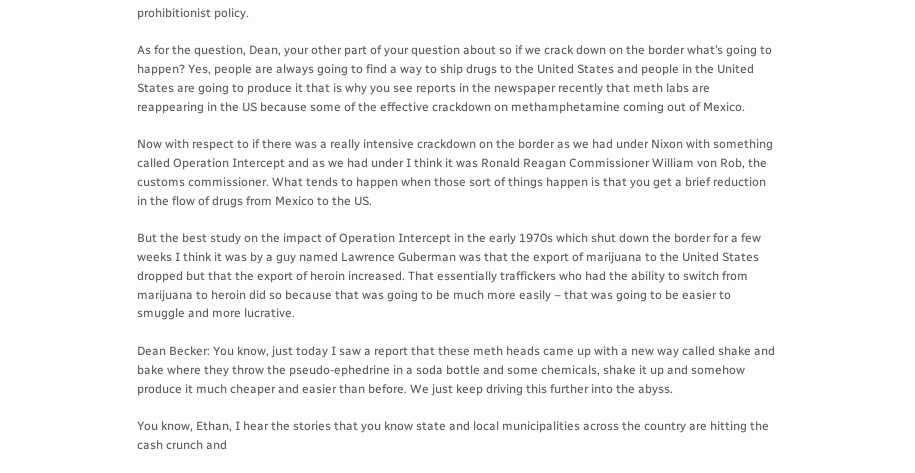prohibitionist policy.

As for the question, Dean, your other part of your question about so if we crack down on the border what’s going to happen? Yes, people are always going to find a way to ship drugs to the United States and people in the United States are going to produce it that is why you see reports in the newspaper recently that meth labs are reappearing in the US because some of the effective crackdown on methamphetamine coming out of Mexico.

Now with respect to if there was a really intensive crackdown on the border as we had under Nixon with something called Operation Intercept and as we had under I think it was Ronald Reagan Commissioner William von Rob, the customs commissioner. What tends to happen when those sort of things happen is that you get a brief reduction in the flow of drugs from Mexico to the US.

But the best study on the impact of Operation Intercept in the early 1970s which shut down the border for a few weeks I think it was by a guy named Lawrence Guberman was that the export of marijuana to the United States dropped but that the export of heroin increased. That essentially traffickers who had the ability to switch from marijuana to heroin did so because that was going to be much more easily – that was going to be easier to smuggle and more lucrative.

Dean Becker: You know, just today I saw a report that these meth heads came up with a new way called shake and bake where they throw the pseudo-ephedrine in a soda bottle and some chemicals, shake it up and somehow produce it much cheaper and easier than before. We just keep driving this further into the abyss.

You know, Ethan, I hear the stories that you know state and local municipalities across the country are hitting the cash crunch and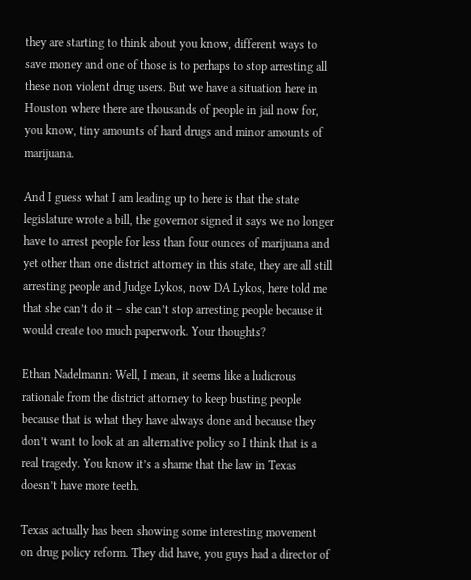they are starting to think about you know, different ways to save money and one of those is to perhaps to stop arresting all these non violent drug users. But we have a situation here in Houston where there are thousands of people in jail now for, you know, tiny amounts of hard drugs and minor amounts of marijuana.

And I guess what I am leading up to here is that the state legislature wrote a bill, the governor signed it says we no longer have to arrest people for less than four ounces of marijuana and yet other than one district attorney in this state, they are all still arresting people and Judge Lykos, now DA Lykos, here told me that she can’t do it – she can’t stop arresting people because it would create too much paperwork. Your thoughts?

Ethan Nadelmann: Well, I mean, it seems like a ludicrous rationale from the district attorney to keep busting people because that is what they have always done and because they don’t want to look at an alternative policy so I think that is a real tragedy. You know it’s a shame that the law in Texas doesn’t have more teeth.

Texas actually has been showing some interesting movement on drug policy reform. They did have, you guys had a director of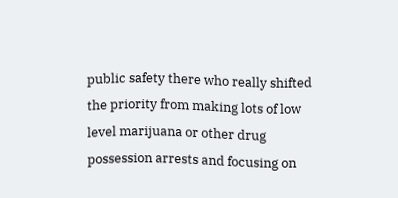public safety there who really shifted the priority from making lots of low level marijuana or other drug possession arrests and focusing on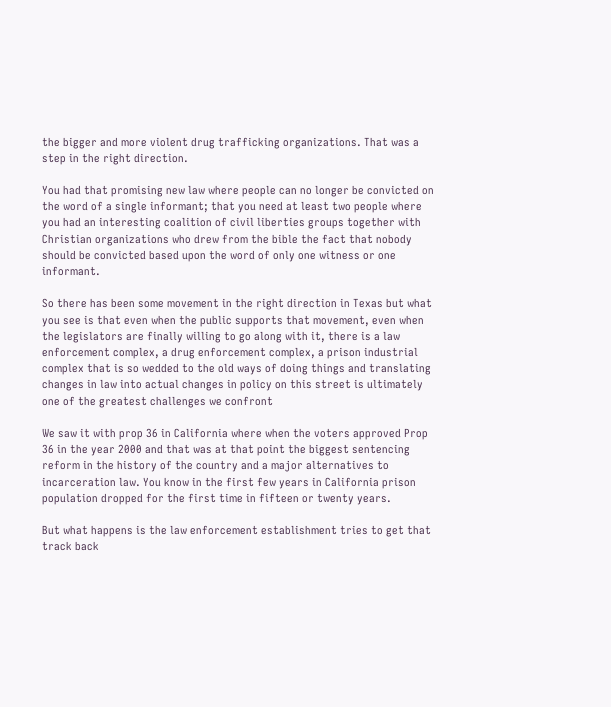the bigger and more violent drug trafficking organizations. That was a step in the right direction.

You had that promising new law where people can no longer be convicted on the word of a single informant; that you need at least two people where you had an interesting coalition of civil liberties groups together with Christian organizations who drew from the bible the fact that nobody should be convicted based upon the word of only one witness or one informant.

So there has been some movement in the right direction in Texas but what you see is that even when the public supports that movement, even when the legislators are finally willing to go along with it, there is a law enforcement complex, a drug enforcement complex, a prison industrial complex that is so wedded to the old ways of doing things and translating changes in law into actual changes in policy on this street is ultimately one of the greatest challenges we confront

We saw it with prop 36 in California where when the voters approved Prop 36 in the year 2000 and that was at that point the biggest sentencing reform in the history of the country and a major alternatives to incarceration law. You know in the first few years in California prison population dropped for the first time in fifteen or twenty years.

But what happens is the law enforcement establishment tries to get that track back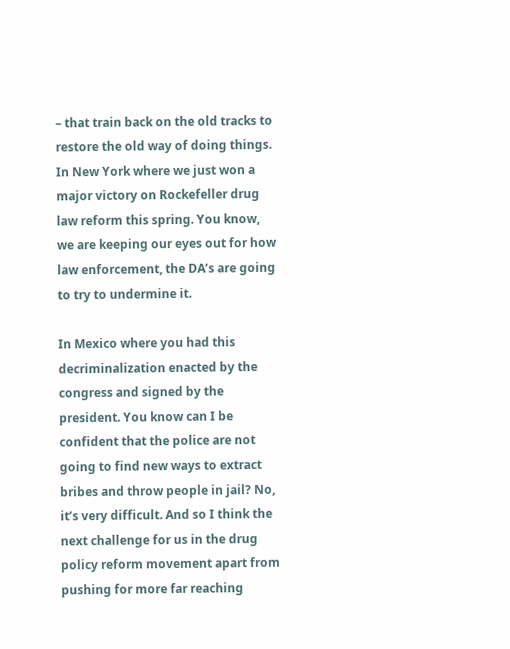– that train back on the old tracks to restore the old way of doing things. In New York where we just won a major victory on Rockefeller drug law reform this spring. You know, we are keeping our eyes out for how law enforcement, the DA’s are going to try to undermine it.

In Mexico where you had this decriminalization enacted by the congress and signed by the president. You know can I be confident that the police are not going to find new ways to extract bribes and throw people in jail? No, it’s very difficult. And so I think the next challenge for us in the drug policy reform movement apart from pushing for more far reaching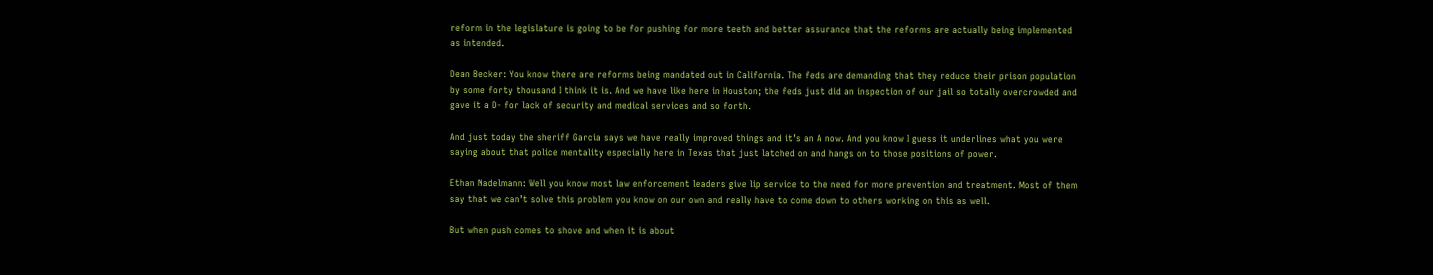reform in the legislature is going to be for pushing for more teeth and better assurance that the reforms are actually being implemented as intended.

Dean Becker: You know there are reforms being mandated out in California. The feds are demanding that they reduce their prison population by some forty thousand I think it is. And we have like here in Houston; the feds just did an inspection of our jail so totally overcrowded and gave it a D- for lack of security and medical services and so forth.

And just today the sheriff Garcia says we have really improved things and it’s an A now. And you know I guess it underlines what you were saying about that police mentality especially here in Texas that just latched on and hangs on to those positions of power.

Ethan Nadelmann: Well you know most law enforcement leaders give lip service to the need for more prevention and treatment. Most of them say that we can’t solve this problem you know on our own and really have to come down to others working on this as well.

But when push comes to shove and when it is about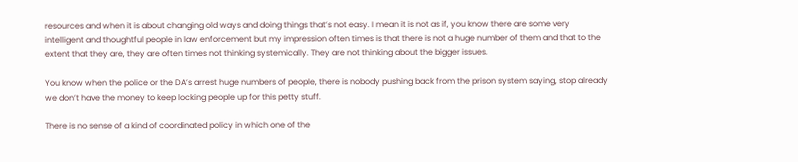resources and when it is about changing old ways and doing things that’s not easy. I mean it is not as if, you know there are some very intelligent and thoughtful people in law enforcement but my impression often times is that there is not a huge number of them and that to the extent that they are, they are often times not thinking systemically. They are not thinking about the bigger issues.

You know when the police or the DA’s arrest huge numbers of people, there is nobody pushing back from the prison system saying, stop already we don’t have the money to keep locking people up for this petty stuff.

There is no sense of a kind of coordinated policy in which one of the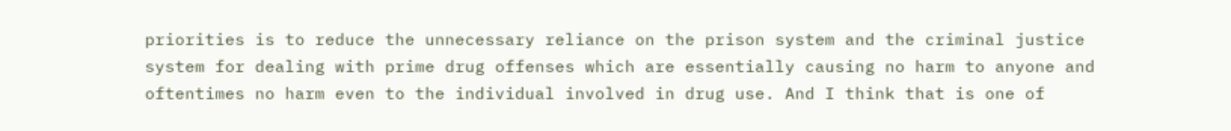priorities is to reduce the unnecessary reliance on the prison system and the criminal justice system for dealing with prime drug offenses which are essentially causing no harm to anyone and oftentimes no harm even to the individual involved in drug use. And I think that is one of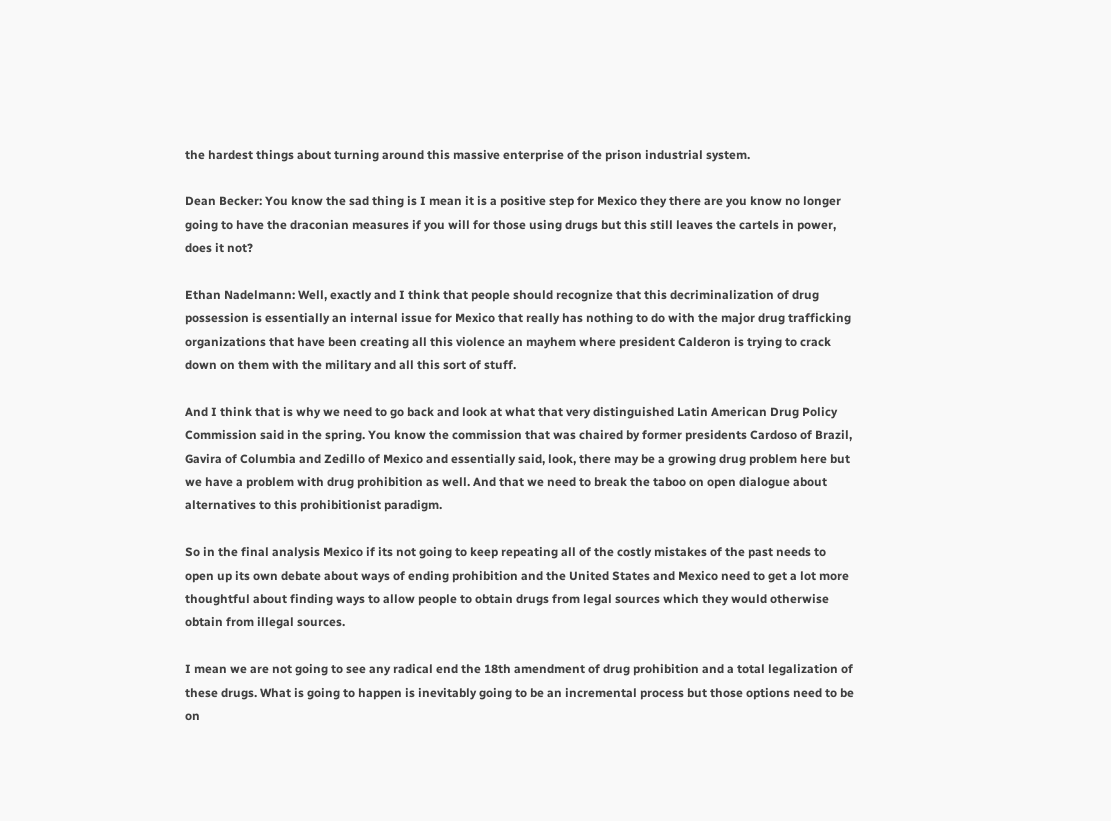the hardest things about turning around this massive enterprise of the prison industrial system.

Dean Becker: You know the sad thing is I mean it is a positive step for Mexico they there are you know no longer going to have the draconian measures if you will for those using drugs but this still leaves the cartels in power, does it not?

Ethan Nadelmann: Well, exactly and I think that people should recognize that this decriminalization of drug possession is essentially an internal issue for Mexico that really has nothing to do with the major drug trafficking organizations that have been creating all this violence an mayhem where president Calderon is trying to crack down on them with the military and all this sort of stuff.

And I think that is why we need to go back and look at what that very distinguished Latin American Drug Policy Commission said in the spring. You know the commission that was chaired by former presidents Cardoso of Brazil, Gavira of Columbia and Zedillo of Mexico and essentially said, look, there may be a growing drug problem here but we have a problem with drug prohibition as well. And that we need to break the taboo on open dialogue about alternatives to this prohibitionist paradigm.

So in the final analysis Mexico if its not going to keep repeating all of the costly mistakes of the past needs to open up its own debate about ways of ending prohibition and the United States and Mexico need to get a lot more thoughtful about finding ways to allow people to obtain drugs from legal sources which they would otherwise obtain from illegal sources.

I mean we are not going to see any radical end the 18th amendment of drug prohibition and a total legalization of these drugs. What is going to happen is inevitably going to be an incremental process but those options need to be on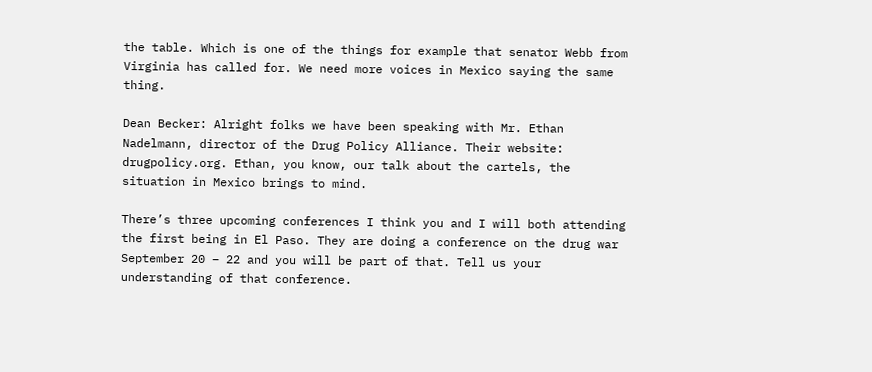the table. Which is one of the things for example that senator Webb from Virginia has called for. We need more voices in Mexico saying the same thing.

Dean Becker: Alright folks we have been speaking with Mr. Ethan Nadelmann, director of the Drug Policy Alliance. Their website: drugpolicy.org. Ethan, you know, our talk about the cartels, the situation in Mexico brings to mind.

There’s three upcoming conferences I think you and I will both attending the first being in El Paso. They are doing a conference on the drug war September 20 – 22 and you will be part of that. Tell us your understanding of that conference.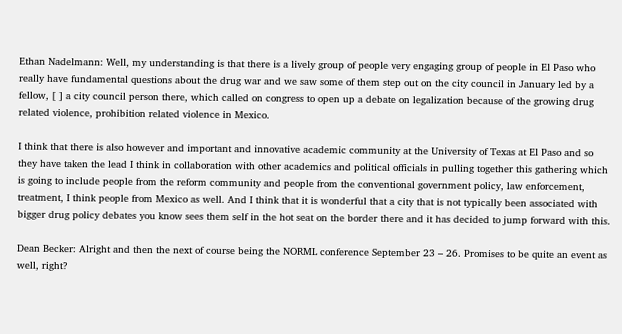Ethan Nadelmann: Well, my understanding is that there is a lively group of people very engaging group of people in El Paso who really have fundamental questions about the drug war and we saw some of them step out on the city council in January led by a fellow, [ ] a city council person there, which called on congress to open up a debate on legalization because of the growing drug related violence, prohibition related violence in Mexico.

I think that there is also however and important and innovative academic community at the University of Texas at El Paso and so they have taken the lead I think in collaboration with other academics and political officials in pulling together this gathering which is going to include people from the reform community and people from the conventional government policy, law enforcement, treatment, I think people from Mexico as well. And I think that it is wonderful that a city that is not typically been associated with bigger drug policy debates you know sees them self in the hot seat on the border there and it has decided to jump forward with this.

Dean Becker: Alright and then the next of course being the NORML conference September 23 – 26. Promises to be quite an event as well, right?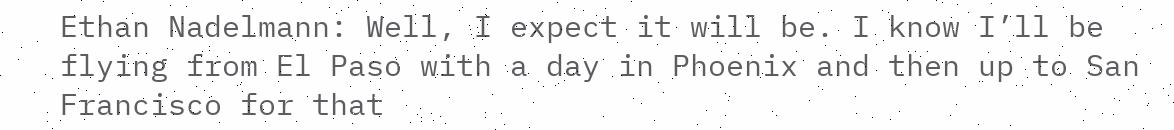Ethan Nadelmann: Well, I expect it will be. I know I’ll be flying from El Paso with a day in Phoenix and then up to San Francisco for that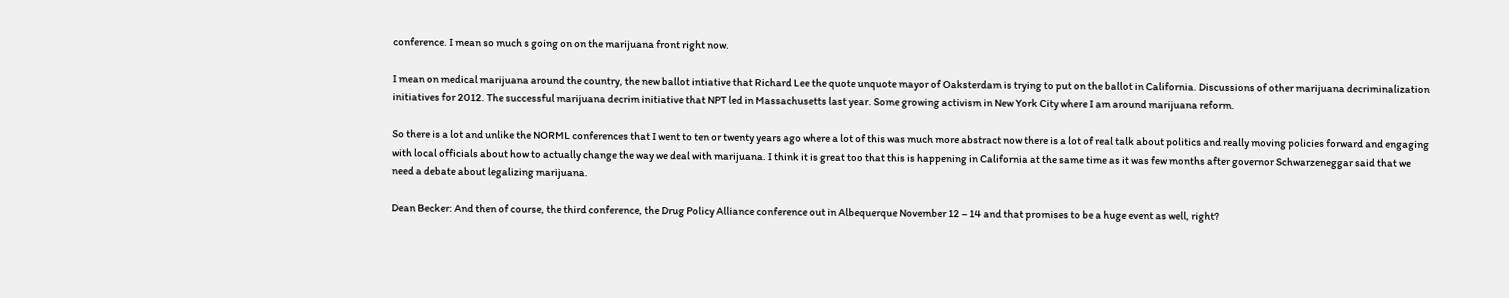conference. I mean so much s going on on the marijuana front right now.

I mean on medical marijuana around the country, the new ballot intiative that Richard Lee the quote unquote mayor of Oaksterdam is trying to put on the ballot in California. Discussions of other marijuana decriminalization initiatives for 2012. The successful marijuana decrim initiative that NPT led in Massachusetts last year. Some growing activism in New York City where I am around marijuana reform.

So there is a lot and unlike the NORML conferences that I went to ten or twenty years ago where a lot of this was much more abstract now there is a lot of real talk about politics and really moving policies forward and engaging with local officials about how to actually change the way we deal with marijuana. I think it is great too that this is happening in California at the same time as it was few months after governor Schwarzeneggar said that we need a debate about legalizing marijuana.

Dean Becker: And then of course, the third conference, the Drug Policy Alliance conference out in Albequerque November 12 – 14 and that promises to be a huge event as well, right?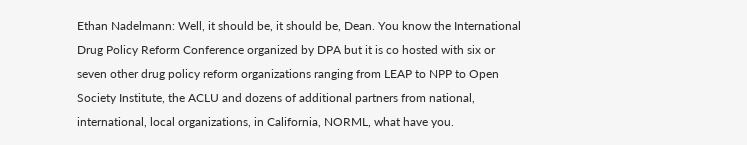Ethan Nadelmann: Well, it should be, it should be, Dean. You know the International Drug Policy Reform Conference organized by DPA but it is co hosted with six or seven other drug policy reform organizations ranging from LEAP to NPP to Open Society Institute, the ACLU and dozens of additional partners from national, international, local organizations, in California, NORML, what have you.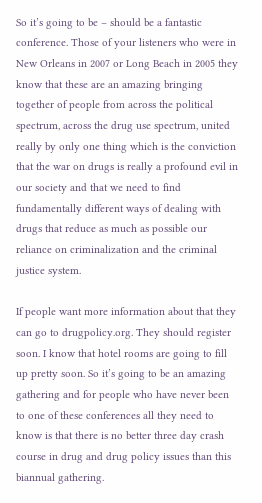So it’s going to be – should be a fantastic conference. Those of your listeners who were in New Orleans in 2007 or Long Beach in 2005 they know that these are an amazing bringing together of people from across the political spectrum, across the drug use spectrum, united really by only one thing which is the conviction that the war on drugs is really a profound evil in our society and that we need to find fundamentally different ways of dealing with drugs that reduce as much as possible our reliance on criminalization and the criminal justice system.

If people want more information about that they can go to drugpolicy.org. They should register soon. I know that hotel rooms are going to fill up pretty soon. So it’s going to be an amazing gathering and for people who have never been to one of these conferences all they need to know is that there is no better three day crash course in drug and drug policy issues than this biannual gathering.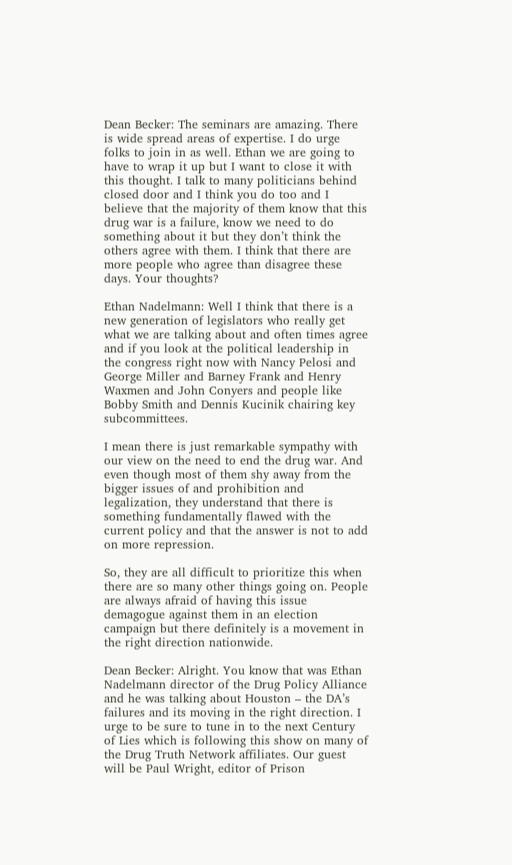Dean Becker: The seminars are amazing. There is wide spread areas of expertise. I do urge folks to join in as well. Ethan we are going to have to wrap it up but I want to close it with this thought. I talk to many politicians behind closed door and I think you do too and I believe that the majority of them know that this drug war is a failure, know we need to do something about it but they don’t think the others agree with them. I think that there are more people who agree than disagree these days. Your thoughts?

Ethan Nadelmann: Well I think that there is a new generation of legislators who really get what we are talking about and often times agree and if you look at the political leadership in the congress right now with Nancy Pelosi and George Miller and Barney Frank and Henry Waxmen and John Conyers and people like Bobby Smith and Dennis Kucinik chairing key subcommittees.

I mean there is just remarkable sympathy with our view on the need to end the drug war. And even though most of them shy away from the bigger issues of and prohibition and legalization, they understand that there is something fundamentally flawed with the current policy and that the answer is not to add on more repression.

So, they are all difficult to prioritize this when there are so many other things going on. People are always afraid of having this issue demagogue against them in an election campaign but there definitely is a movement in the right direction nationwide.

Dean Becker: Alright. You know that was Ethan Nadelmann director of the Drug Policy Alliance and he was talking about Houston – the DA’s failures and its moving in the right direction. I urge to be sure to tune in to the next Century of Lies which is following this show on many of the Drug Truth Network affiliates. Our guest will be Paul Wright, editor of Prison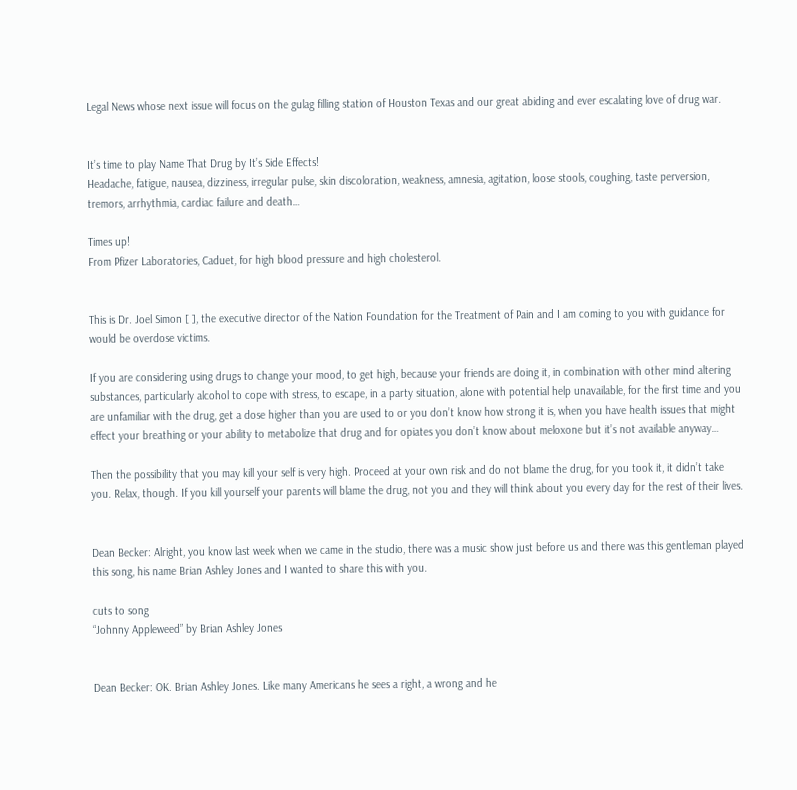Legal News whose next issue will focus on the gulag filling station of Houston Texas and our great abiding and ever escalating love of drug war.


It’s time to play Name That Drug by It’s Side Effects!
Headache, fatigue, nausea, dizziness, irregular pulse, skin discoloration, weakness, amnesia, agitation, loose stools, coughing, taste perversion, tremors, arrhythmia, cardiac failure and death…

Times up!
From Pfizer Laboratories, Caduet, for high blood pressure and high cholesterol.


This is Dr. Joel Simon [ ], the executive director of the Nation Foundation for the Treatment of Pain and I am coming to you with guidance for would be overdose victims.

If you are considering using drugs to change your mood, to get high, because your friends are doing it, in combination with other mind altering substances, particularly alcohol to cope with stress, to escape, in a party situation, alone with potential help unavailable, for the first time and you are unfamiliar with the drug, get a dose higher than you are used to or you don’t know how strong it is, when you have health issues that might effect your breathing or your ability to metabolize that drug and for opiates you don’t know about meloxone but it’s not available anyway…

Then the possibility that you may kill your self is very high. Proceed at your own risk and do not blame the drug, for you took it, it didn’t take you. Relax, though. If you kill yourself your parents will blame the drug, not you and they will think about you every day for the rest of their lives.


Dean Becker: Alright, you know last week when we came in the studio, there was a music show just before us and there was this gentleman played this song, his name Brian Ashley Jones and I wanted to share this with you.

cuts to song
“Johnny Appleweed” by Brian Ashley Jones


Dean Becker: OK. Brian Ashley Jones. Like many Americans he sees a right, a wrong and he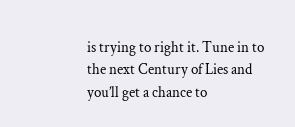is trying to right it. Tune in to the next Century of Lies and you’ll get a chance to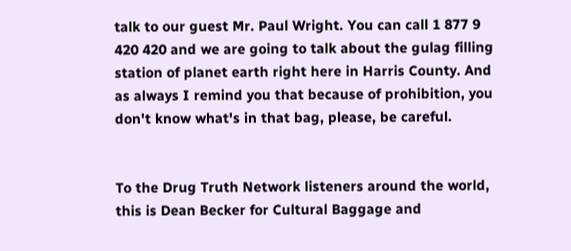talk to our guest Mr. Paul Wright. You can call 1 877 9 420 420 and we are going to talk about the gulag filling station of planet earth right here in Harris County. And as always I remind you that because of prohibition, you don't know what's in that bag, please, be careful.


To the Drug Truth Network listeners around the world, this is Dean Becker for Cultural Baggage and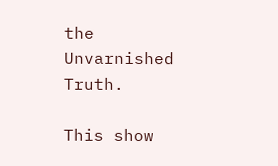the Unvarnished Truth.

This show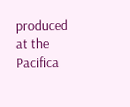produced at the Pacifica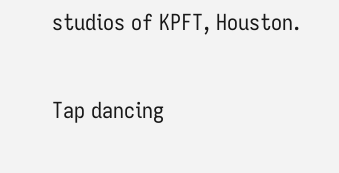studios of KPFT, Houston.

Tap dancing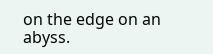on the edge on an abyss.